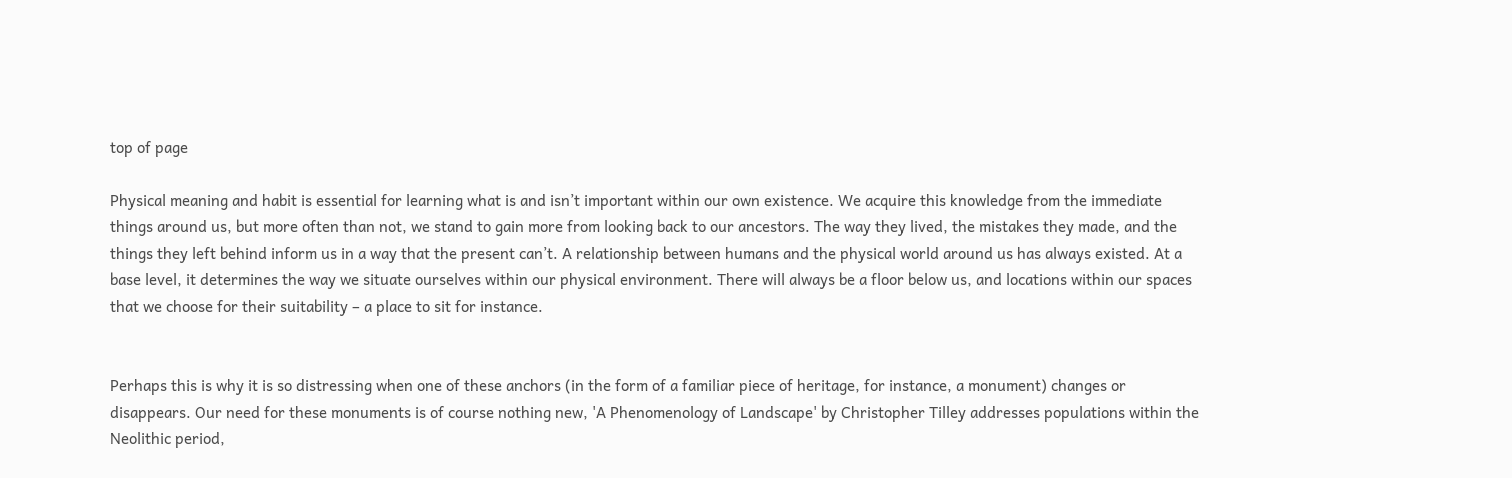top of page

Physical meaning and habit is essential for learning what is and isn’t important within our own existence. We acquire this knowledge from the immediate things around us, but more often than not, we stand to gain more from looking back to our ancestors. The way they lived, the mistakes they made, and the things they left behind inform us in a way that the present can’t. A relationship between humans and the physical world around us has always existed. At a base level, it determines the way we situate ourselves within our physical environment. There will always be a floor below us, and locations within our spaces that we choose for their suitability – a place to sit for instance.


Perhaps this is why it is so distressing when one of these anchors (in the form of a familiar piece of heritage, for instance, a monument) changes or disappears. Our need for these monuments is of course nothing new, 'A Phenomenology of Landscape' by Christopher Tilley addresses populations within the Neolithic period,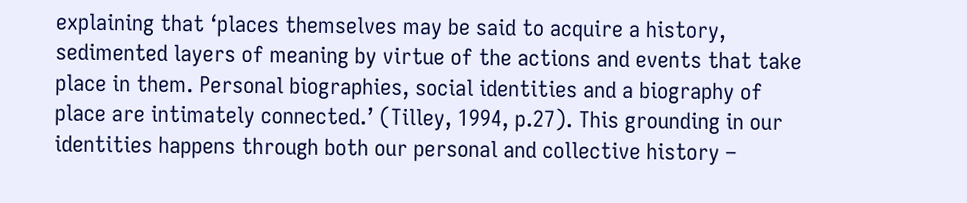explaining that ‘places themselves may be said to acquire a history, sedimented layers of meaning by virtue of the actions and events that take place in them. Personal biographies, social identities and a biography of place are intimately connected.’ (Tilley, 1994, p.27). This grounding in our identities happens through both our personal and collective history –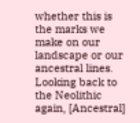whether this is the marks we make on our landscape or our ancestral lines. Looking back to the Neolithic again, [Ancestral]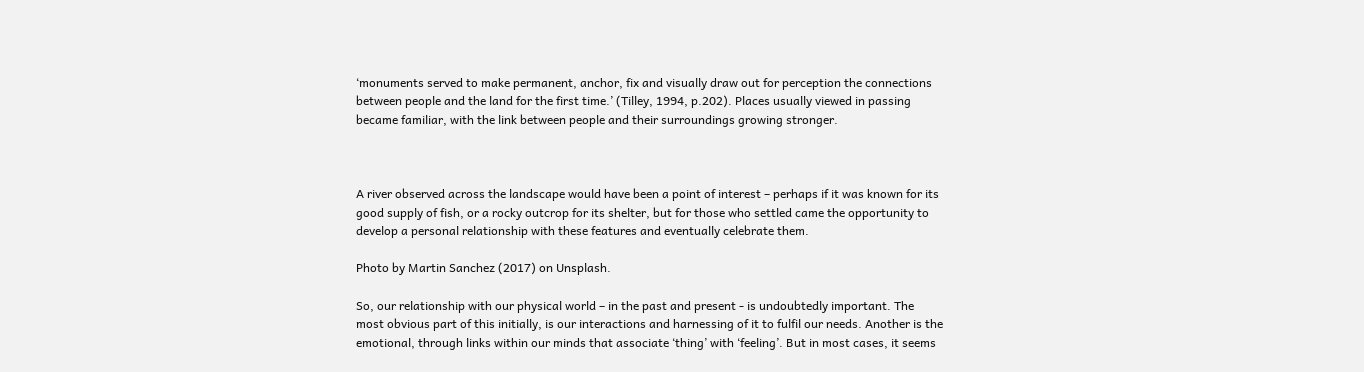‘monuments served to make permanent, anchor, fix and visually draw out for perception the connections between people and the land for the first time.’ (Tilley, 1994, p.202). Places usually viewed in passing became familiar, with the link between people and their surroundings growing stronger.



A river observed across the landscape would have been a point of interest – perhaps if it was known for its good supply of fish, or a rocky outcrop for its shelter, but for those who settled came the opportunity to develop a personal relationship with these features and eventually celebrate them.

Photo by Martin Sanchez (2017) on Unsplash.

So, our relationship with our physical world – in the past and present - is undoubtedly important. The most obvious part of this initially, is our interactions and harnessing of it to fulfil our needs. Another is the emotional, through links within our minds that associate ‘thing’ with ‘feeling’. But in most cases, it seems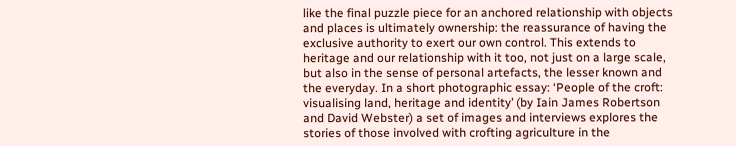like the final puzzle piece for an anchored relationship with objects and places is ultimately ownership: the reassurance of having the exclusive authority to exert our own control. This extends to heritage and our relationship with it too, not just on a large scale, but also in the sense of personal artefacts, the lesser known and the everyday. In a short photographic essay: ‘People of the croft: visualising land, heritage and identity’ (by Iain James Robertson and David Webster) a set of images and interviews explores the stories of those involved with crofting agriculture in the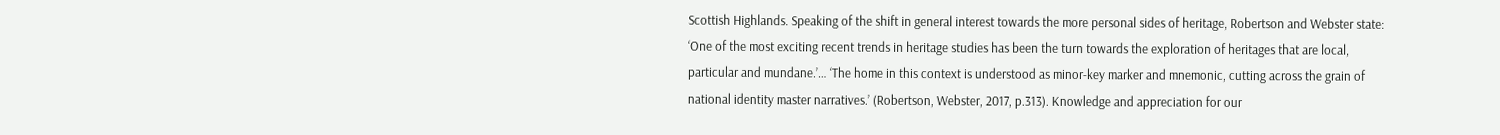Scottish Highlands. Speaking of the shift in general interest towards the more personal sides of heritage, Robertson and Webster state: ‘One of the most exciting recent trends in heritage studies has been the turn towards the exploration of heritages that are local, particular and mundane.’… ‘The home in this context is understood as minor-key marker and mnemonic, cutting across the grain of national identity master narratives.’ (Robertson, Webster, 2017, p.313). Knowledge and appreciation for our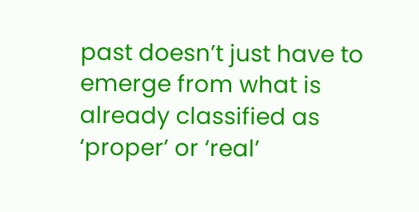past doesn’t just have to emerge from what is already classified as ‘proper’ or ‘real’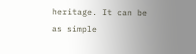heritage. It can be as simple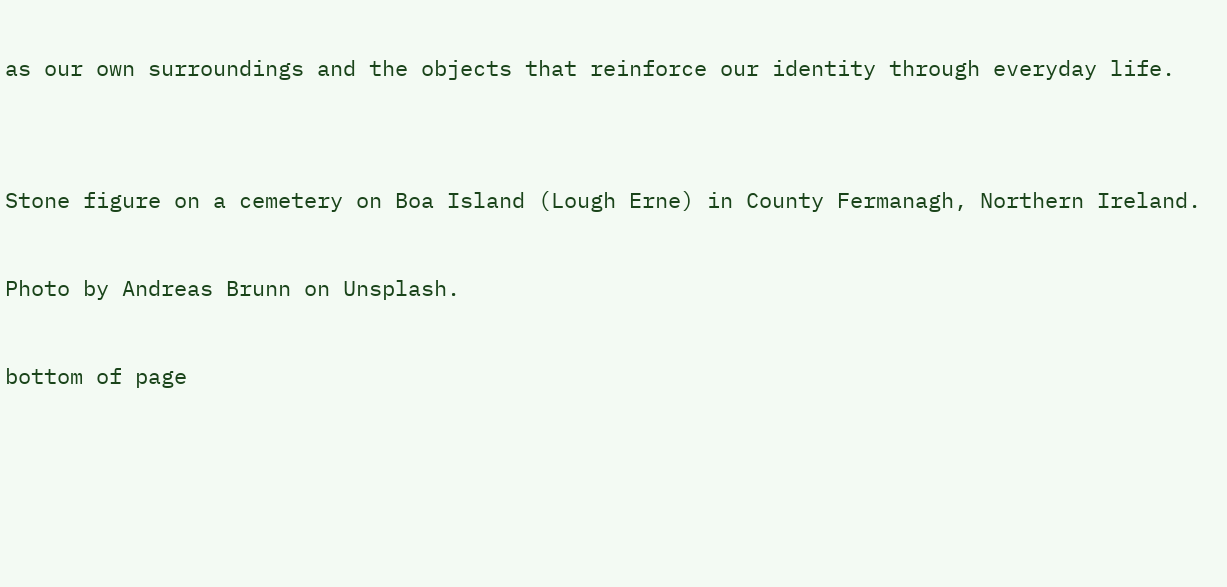as our own surroundings and the objects that reinforce our identity through everyday life.


Stone figure on a cemetery on Boa Island (Lough Erne) in County Fermanagh, Northern Ireland.

Photo by Andreas Brunn on Unsplash.

bottom of page